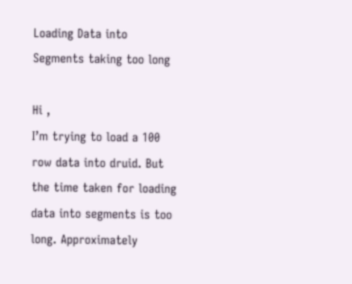Loading Data into Segments taking too long

Hi ,
I’m trying to load a 100 row data into druid. But the time taken for loading data into segments is too long. Approximately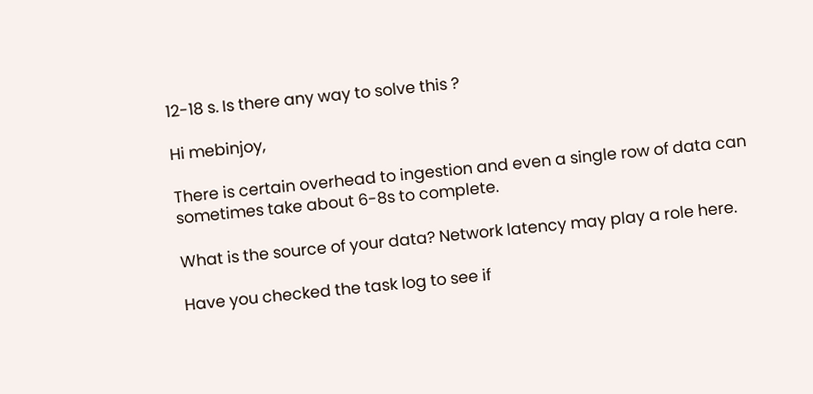12-18 s. Is there any way to solve this ?

Hi mebinjoy,

There is certain overhead to ingestion and even a single row of data can sometimes take about 6-8s to complete.

What is the source of your data? Network latency may play a role here.

Have you checked the task log to see if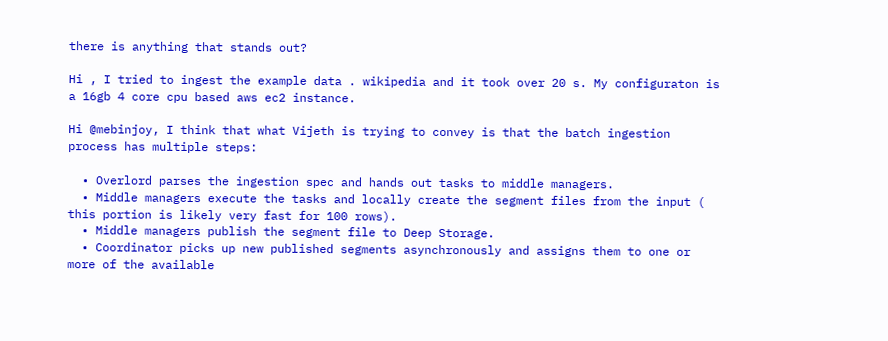there is anything that stands out?

Hi , I tried to ingest the example data . wikipedia and it took over 20 s. My configuraton is a 16gb 4 core cpu based aws ec2 instance.

Hi @mebinjoy, I think that what Vijeth is trying to convey is that the batch ingestion process has multiple steps:

  • Overlord parses the ingestion spec and hands out tasks to middle managers.
  • Middle managers execute the tasks and locally create the segment files from the input ( this portion is likely very fast for 100 rows).
  • Middle managers publish the segment file to Deep Storage.
  • Coordinator picks up new published segments asynchronously and assigns them to one or more of the available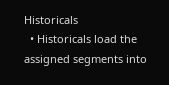Historicals
  • Historicals load the assigned segments into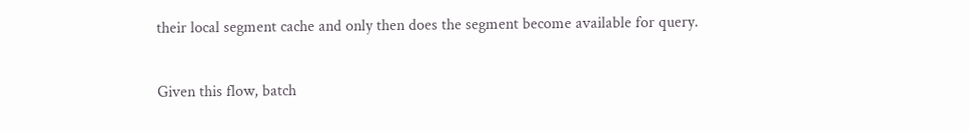their local segment cache and only then does the segment become available for query.

Given this flow, batch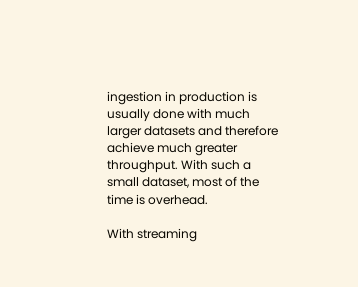ingestion in production is usually done with much larger datasets and therefore achieve much greater throughput. With such a small dataset, most of the time is overhead.

With streaming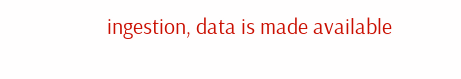ingestion, data is made available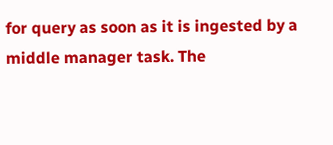for query as soon as it is ingested by a middle manager task. The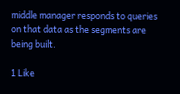middle manager responds to queries on that data as the segments are being built.

1 Like